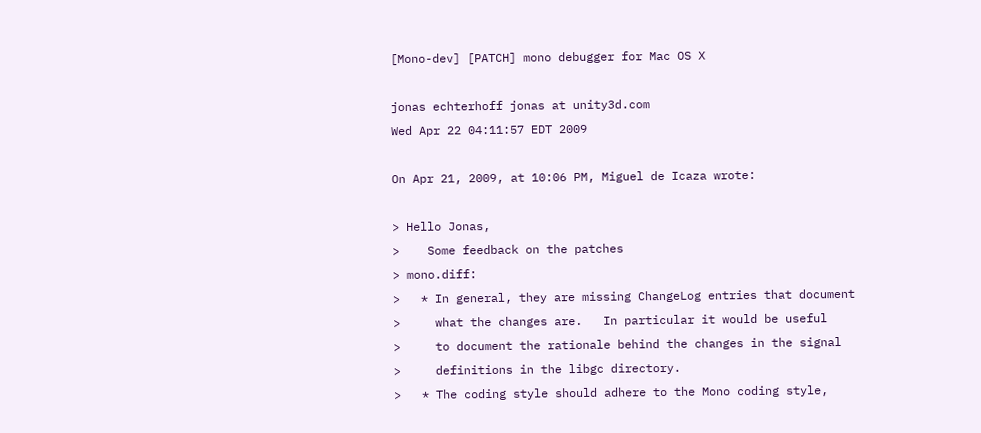[Mono-dev] [PATCH] mono debugger for Mac OS X

jonas echterhoff jonas at unity3d.com
Wed Apr 22 04:11:57 EDT 2009

On Apr 21, 2009, at 10:06 PM, Miguel de Icaza wrote:

> Hello Jonas,
>    Some feedback on the patches
> mono.diff:
>   * In general, they are missing ChangeLog entries that document
>     what the changes are.   In particular it would be useful
>     to document the rationale behind the changes in the signal
>     definitions in the libgc directory.
>   * The coding style should adhere to the Mono coding style,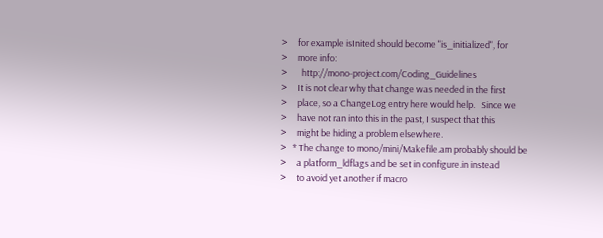>     for example isInited should become "is_initialized", for
>     more info:
>       http://mono-project.com/Coding_Guidelines
>     It is not clear why that change was needed in the first
>     place, so a ChangeLog entry here would help.   Since we
>     have not ran into this in the past, I suspect that this
>     might be hiding a problem elsewhere.
>   * The change to mono/mini/Makefile.am probably should be
>     a platform_ldflags and be set in configure.in instead
>     to avoid yet another if macro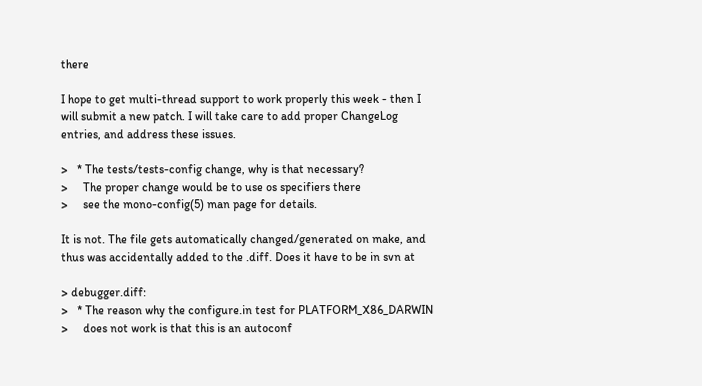there

I hope to get multi-thread support to work properly this week - then I
will submit a new patch. I will take care to add proper ChangeLog
entries, and address these issues.

>   * The tests/tests-config change, why is that necessary?
>     The proper change would be to use os specifiers there
>     see the mono-config(5) man page for details.

It is not. The file gets automatically changed/generated on make, and
thus was accidentally added to the .diff. Does it have to be in svn at

> debugger.diff:
>   * The reason why the configure.in test for PLATFORM_X86_DARWIN
>     does not work is that this is an autoconf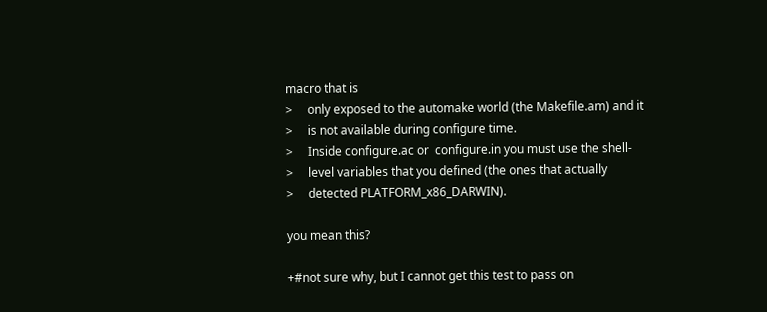macro that is
>     only exposed to the automake world (the Makefile.am) and it
>     is not available during configure time.
>     Inside configure.ac or  configure.in you must use the shell-
>     level variables that you defined (the ones that actually
>     detected PLATFORM_x86_DARWIN).

you mean this?

+#not sure why, but I cannot get this test to pass on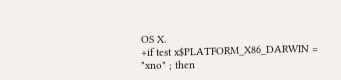OS X.
+if test x$PLATFORM_X86_DARWIN = "xno" ; then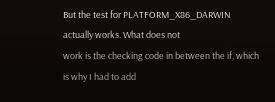But the test for PLATFORM_X86_DARWIN actually works. What does not
work is the checking code in between the if, which is why I had to add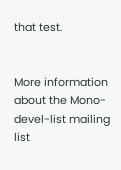that test.


More information about the Mono-devel-list mailing list